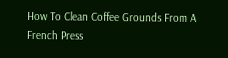How To Clean Coffee Grounds From A French Press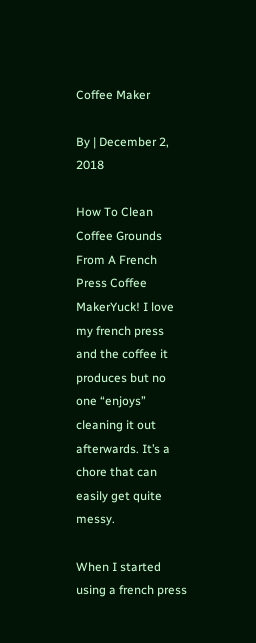Coffee Maker

By | December 2, 2018

How To Clean Coffee Grounds From A French Press Coffee MakerYuck! I love my french press and the coffee it produces but no one “enjoys” cleaning it out afterwards. It’s a chore that can easily get quite messy.

When I started using a french press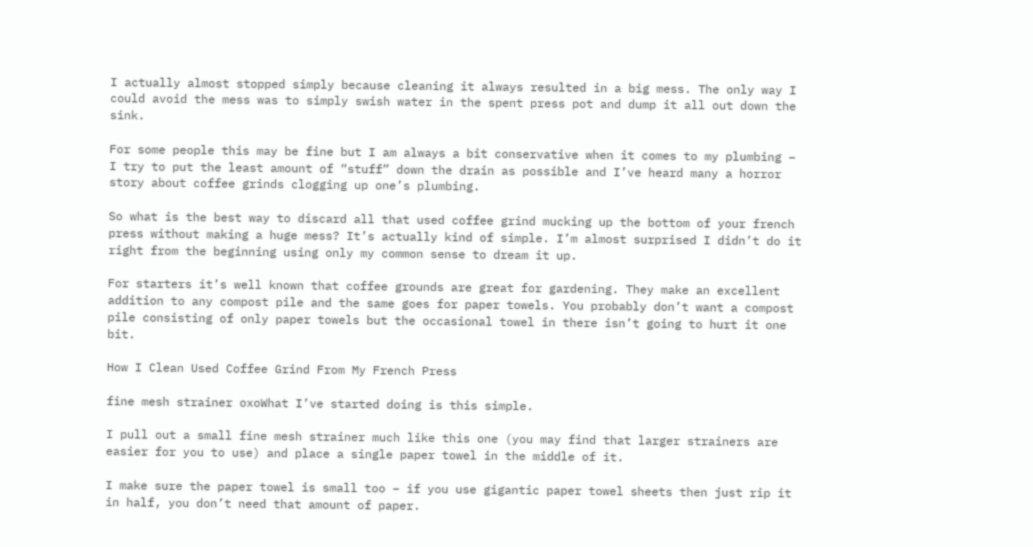I actually almost stopped simply because cleaning it always resulted in a big mess. The only way I could avoid the mess was to simply swish water in the spent press pot and dump it all out down the sink.

For some people this may be fine but I am always a bit conservative when it comes to my plumbing – I try to put the least amount of “stuff” down the drain as possible and I’ve heard many a horror story about coffee grinds clogging up one’s plumbing.

So what is the best way to discard all that used coffee grind mucking up the bottom of your french press without making a huge mess? It’s actually kind of simple. I’m almost surprised I didn’t do it right from the beginning using only my common sense to dream it up.

For starters it’s well known that coffee grounds are great for gardening. They make an excellent addition to any compost pile and the same goes for paper towels. You probably don’t want a compost pile consisting of only paper towels but the occasional towel in there isn’t going to hurt it one bit.

How I Clean Used Coffee Grind From My French Press

fine mesh strainer oxoWhat I’ve started doing is this simple.

I pull out a small fine mesh strainer much like this one (you may find that larger strainers are easier for you to use) and place a single paper towel in the middle of it.

I make sure the paper towel is small too – if you use gigantic paper towel sheets then just rip it in half, you don’t need that amount of paper.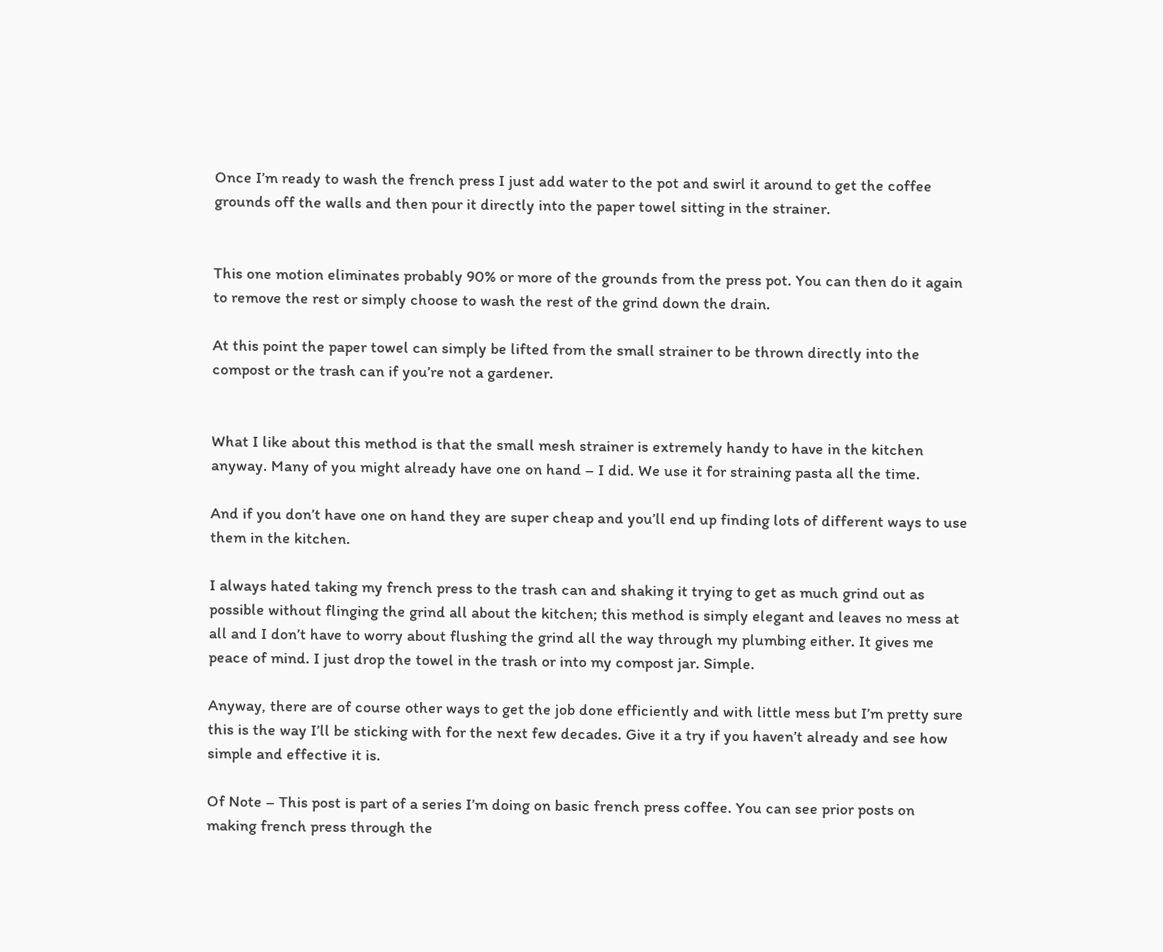Once I’m ready to wash the french press I just add water to the pot and swirl it around to get the coffee grounds off the walls and then pour it directly into the paper towel sitting in the strainer.


This one motion eliminates probably 90% or more of the grounds from the press pot. You can then do it again to remove the rest or simply choose to wash the rest of the grind down the drain.

At this point the paper towel can simply be lifted from the small strainer to be thrown directly into the compost or the trash can if you’re not a gardener.


What I like about this method is that the small mesh strainer is extremely handy to have in the kitchen anyway. Many of you might already have one on hand – I did. We use it for straining pasta all the time.

And if you don’t have one on hand they are super cheap and you’ll end up finding lots of different ways to use them in the kitchen.

I always hated taking my french press to the trash can and shaking it trying to get as much grind out as possible without flinging the grind all about the kitchen; this method is simply elegant and leaves no mess at all and I don’t have to worry about flushing the grind all the way through my plumbing either. It gives me peace of mind. I just drop the towel in the trash or into my compost jar. Simple.

Anyway, there are of course other ways to get the job done efficiently and with little mess but I’m pretty sure this is the way I’ll be sticking with for the next few decades. Give it a try if you haven’t already and see how simple and effective it is.

Of Note – This post is part of a series I’m doing on basic french press coffee. You can see prior posts on making french press through the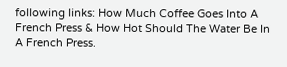following links: How Much Coffee Goes Into A French Press & How Hot Should The Water Be In A French Press.